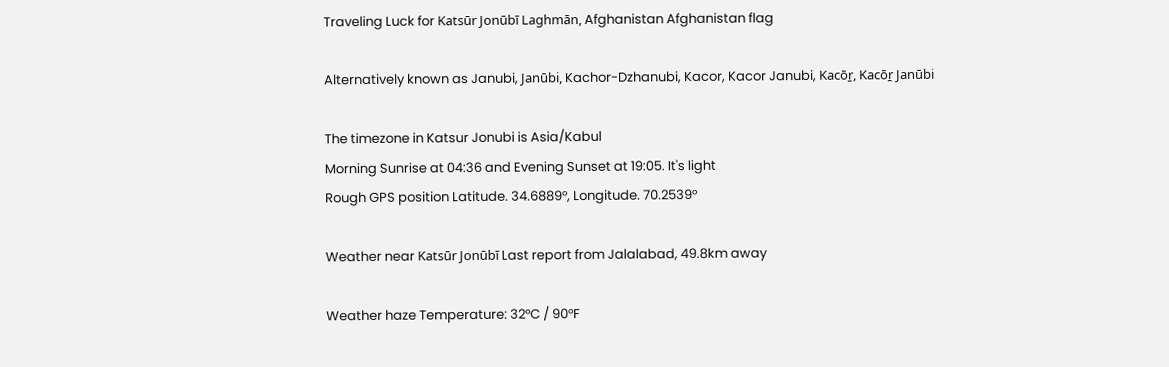Traveling Luck for Katsūr Jonūbī Laghmān, Afghanistan Afghanistan flag

Alternatively known as Janubi, Janūbi, Kachor-Dzhanubi, Kacor, Kacor Janubi, Kacōṟ, Kacōṟ Janūbi

The timezone in Katsur Jonubi is Asia/Kabul
Morning Sunrise at 04:36 and Evening Sunset at 19:05. It's light
Rough GPS position Latitude. 34.6889°, Longitude. 70.2539°

Weather near Katsūr Jonūbī Last report from Jalalabad, 49.8km away

Weather haze Temperature: 32°C / 90°F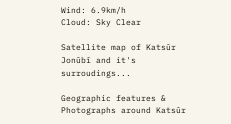Wind: 6.9km/h
Cloud: Sky Clear

Satellite map of Katsūr Jonūbī and it's surroudings...

Geographic features & Photographs around Katsūr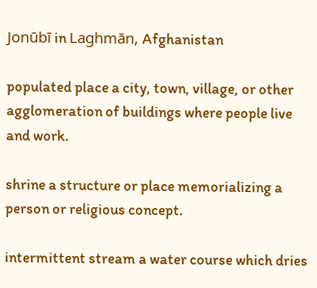Jonūbī in Laghmān, Afghanistan

populated place a city, town, village, or other agglomeration of buildings where people live and work.

shrine a structure or place memorializing a person or religious concept.

intermittent stream a water course which dries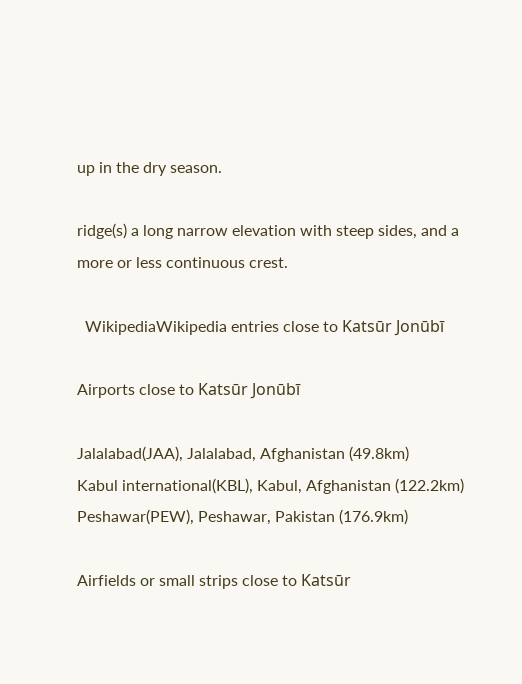up in the dry season.

ridge(s) a long narrow elevation with steep sides, and a more or less continuous crest.

  WikipediaWikipedia entries close to Katsūr Jonūbī

Airports close to Katsūr Jonūbī

Jalalabad(JAA), Jalalabad, Afghanistan (49.8km)
Kabul international(KBL), Kabul, Afghanistan (122.2km)
Peshawar(PEW), Peshawar, Pakistan (176.9km)

Airfields or small strips close to Katsūr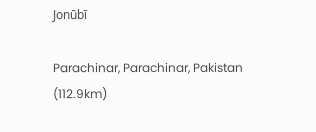Jonūbī

Parachinar, Parachinar, Pakistan (112.9km)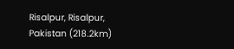Risalpur, Risalpur, Pakistan (218.2km)